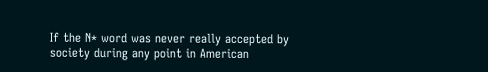If the N* word was never really accepted by society during any point in American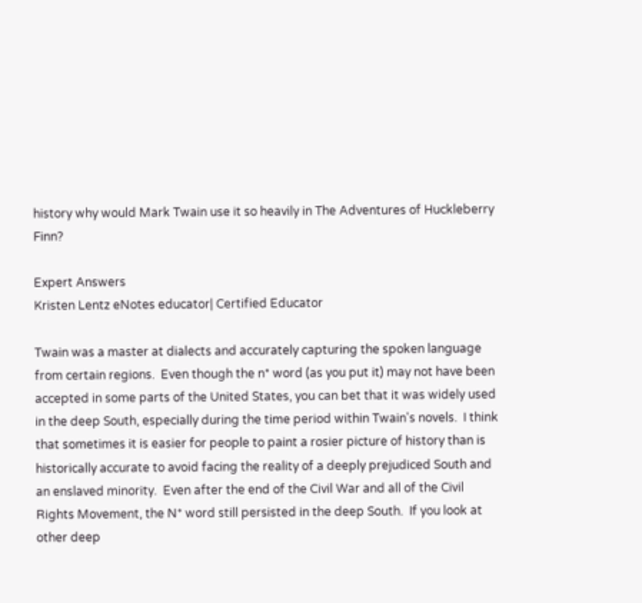history why would Mark Twain use it so heavily in The Adventures of Huckleberry Finn?

Expert Answers
Kristen Lentz eNotes educator| Certified Educator

Twain was a master at dialects and accurately capturing the spoken language from certain regions.  Even though the n* word (as you put it) may not have been accepted in some parts of the United States, you can bet that it was widely used in the deep South, especially during the time period within Twain's novels.  I think that sometimes it is easier for people to paint a rosier picture of history than is historically accurate to avoid facing the reality of a deeply prejudiced South and an enslaved minority.  Even after the end of the Civil War and all of the Civil Rights Movement, the N* word still persisted in the deep South.  If you look at other deep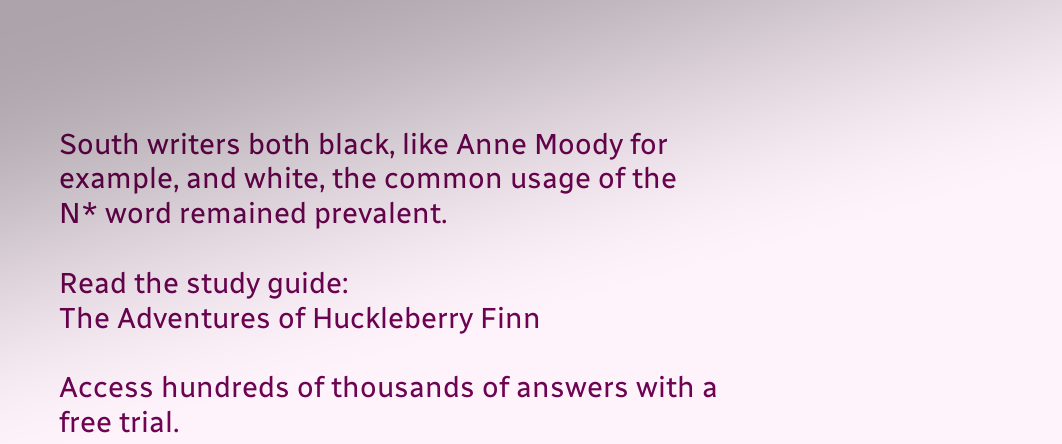South writers both black, like Anne Moody for example, and white, the common usage of the N* word remained prevalent.

Read the study guide:
The Adventures of Huckleberry Finn

Access hundreds of thousands of answers with a free trial.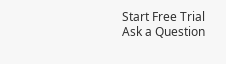Start Free Trial
Ask a Question